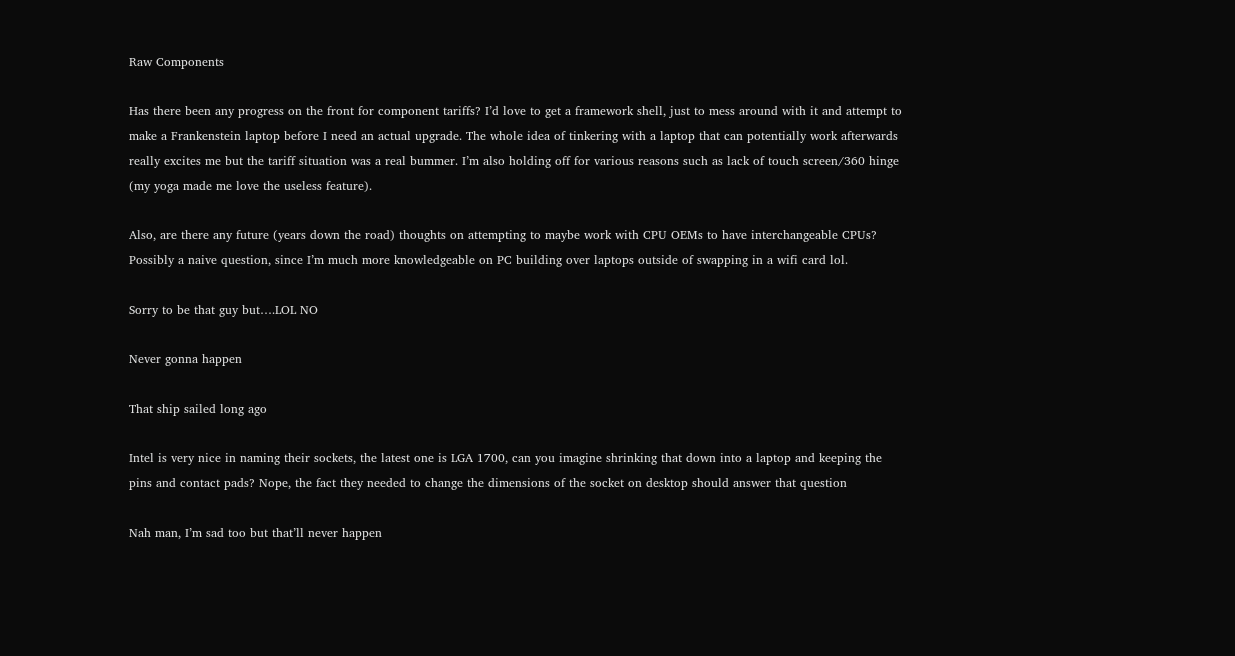Raw Components

Has there been any progress on the front for component tariffs? I’d love to get a framework shell, just to mess around with it and attempt to make a Frankenstein laptop before I need an actual upgrade. The whole idea of tinkering with a laptop that can potentially work afterwards really excites me but the tariff situation was a real bummer. I’m also holding off for various reasons such as lack of touch screen/360 hinge (my yoga made me love the useless feature).

Also, are there any future (years down the road) thoughts on attempting to maybe work with CPU OEMs to have interchangeable CPUs? Possibly a naive question, since I’m much more knowledgeable on PC building over laptops outside of swapping in a wifi card lol.

Sorry to be that guy but….LOL NO

Never gonna happen

That ship sailed long ago

Intel is very nice in naming their sockets, the latest one is LGA 1700, can you imagine shrinking that down into a laptop and keeping the pins and contact pads? Nope, the fact they needed to change the dimensions of the socket on desktop should answer that question

Nah man, I’m sad too but that’ll never happen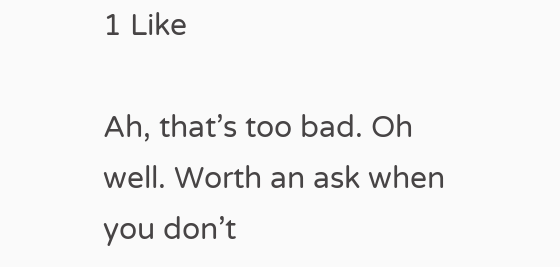1 Like

Ah, that’s too bad. Oh well. Worth an ask when you don’t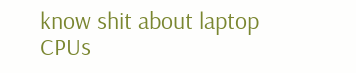know shit about laptop CPUs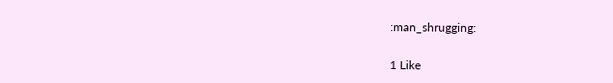:man_shrugging:

1 Like